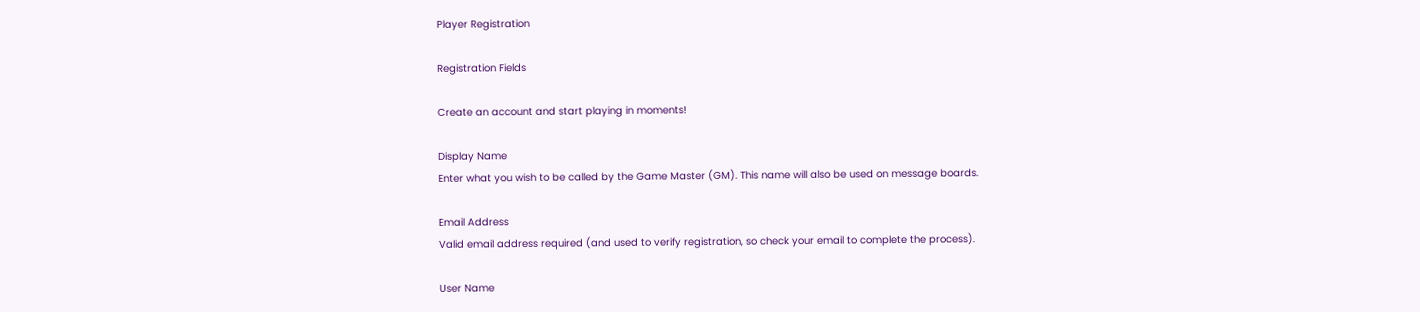Player Registration

Registration Fields

Create an account and start playing in moments!

Display Name
Enter what you wish to be called by the Game Master (GM). This name will also be used on message boards.

Email Address
Valid email address required (and used to verify registration, so check your email to complete the process).

User Name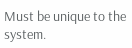Must be unique to the system.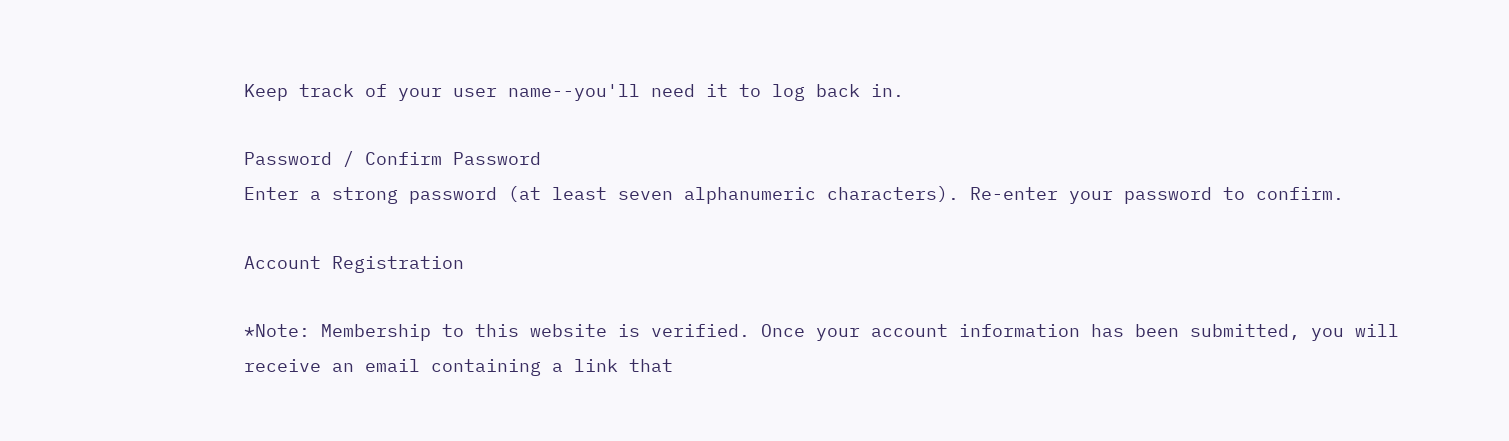Keep track of your user name--you'll need it to log back in.

Password / Confirm Password
Enter a strong password (at least seven alphanumeric characters). Re-enter your password to confirm.

Account Registration

*Note: Membership to this website is verified. Once your account information has been submitted, you will receive an email containing a link that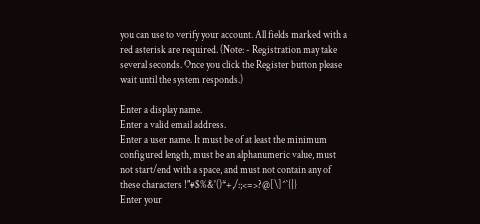you can use to verify your account. All fields marked with a red asterisk are required. (Note: - Registration may take several seconds. Once you click the Register button please wait until the system responds.)

Enter a display name.
Enter a valid email address.
Enter a user name. It must be of at least the minimum configured length, must be an alphanumeric value, must not start/end with a space, and must not contain any of these characters !"#$%&'()*+,/:;<=>?@[\]^`{|}
Enter your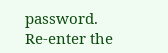password.
Re-enter the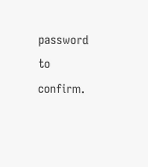password to confirm.